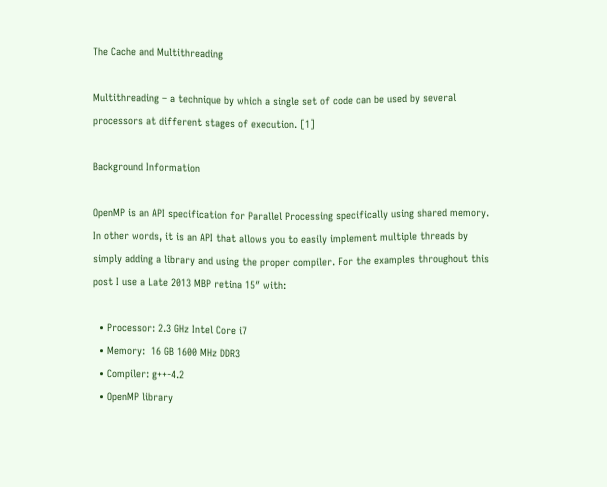The Cache and Multithreading

Multithreading – a technique by which a single set of code can be used by several processors at different stages of execution. [1]

Background Information

OpenMP is an API specification for Parallel Processing specifically using shared memory. In other words, it is an API that allows you to easily implement multiple threads by simply adding a library and using the proper compiler. For the examples throughout this post I use a Late 2013 MBP retina 15″ with:

  • Processor: 2.3 GHz Intel Core i7
  • Memory:  16 GB 1600 MHz DDR3
  • Compiler: g++-4.2
  • OpenMP library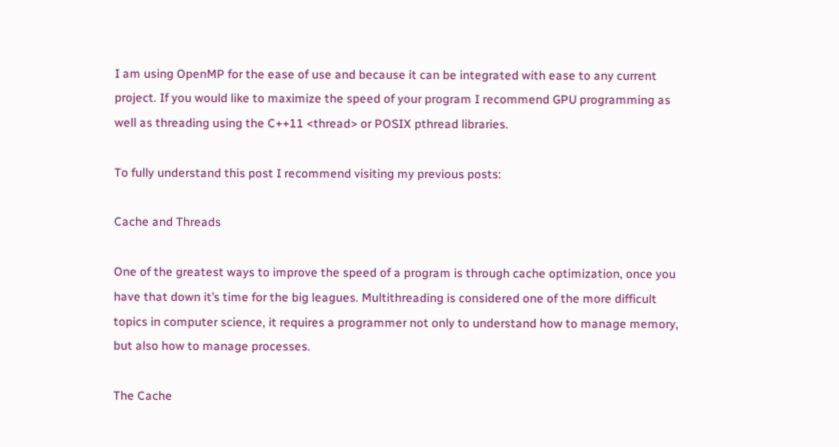I am using OpenMP for the ease of use and because it can be integrated with ease to any current project. If you would like to maximize the speed of your program I recommend GPU programming as well as threading using the C++11 <thread> or POSIX pthread libraries.

To fully understand this post I recommend visiting my previous posts:

Cache and Threads

One of the greatest ways to improve the speed of a program is through cache optimization, once you have that down it’s time for the big leagues. Multithreading is considered one of the more difficult topics in computer science, it requires a programmer not only to understand how to manage memory, but also how to manage processes.

The Cache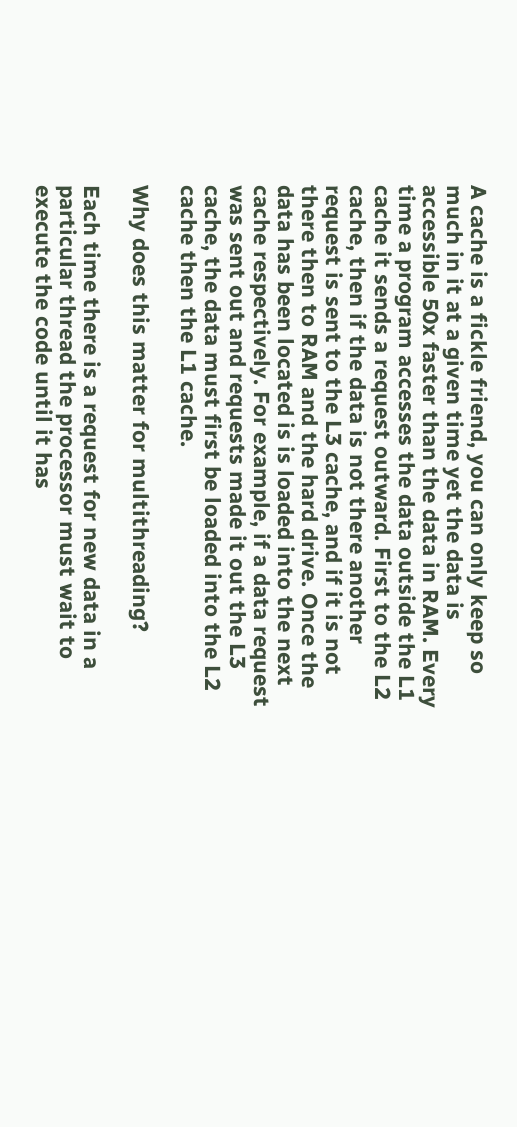A cache is a fickle friend, you can only keep so much in it at a given time yet the data is accessible 50x faster than the data in RAM. Every time a program accesses the data outside the L1 cache it sends a request outward. First to the L2 cache, then if the data is not there another request is sent to the L3 cache, and if it is not there then to RAM and the hard drive. Once the data has been located is is loaded into the next cache respectively. For example, if a data request was sent out and requests made it out the L3 cache, the data must first be loaded into the L2 cache then the L1 cache.

Why does this matter for multithreading?

Each time there is a request for new data in a particular thread the processor must wait to execute the code until it has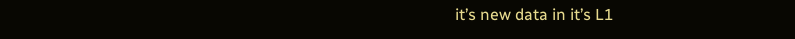it’s new data in it’s L1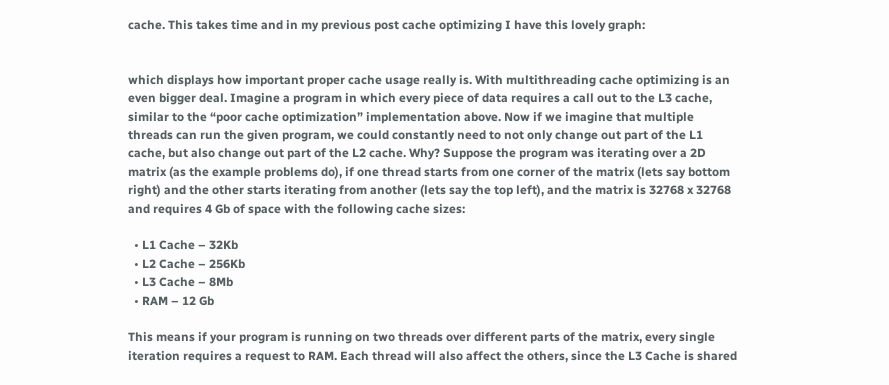cache. This takes time and in my previous post cache optimizing I have this lovely graph:


which displays how important proper cache usage really is. With multithreading cache optimizing is an even bigger deal. Imagine a program in which every piece of data requires a call out to the L3 cache, similar to the “poor cache optimization” implementation above. Now if we imagine that multiple threads can run the given program, we could constantly need to not only change out part of the L1 cache, but also change out part of the L2 cache. Why? Suppose the program was iterating over a 2D matrix (as the example problems do), if one thread starts from one corner of the matrix (lets say bottom right) and the other starts iterating from another (lets say the top left), and the matrix is 32768 x 32768 and requires 4 Gb of space with the following cache sizes:

  • L1 Cache – 32Kb
  • L2 Cache – 256Kb
  • L3 Cache – 8Mb
  • RAM – 12 Gb

This means if your program is running on two threads over different parts of the matrix, every single iteration requires a request to RAM. Each thread will also affect the others, since the L3 Cache is shared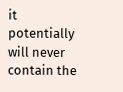it potentially will never contain the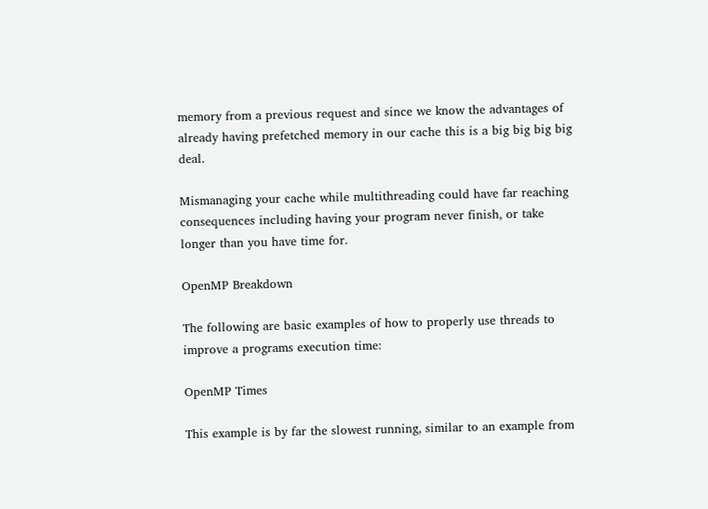memory from a previous request and since we know the advantages of already having prefetched memory in our cache this is a big big big big deal.

Mismanaging your cache while multithreading could have far reaching consequences including having your program never finish, or take longer than you have time for.

OpenMP Breakdown

The following are basic examples of how to properly use threads to improve a programs execution time:

OpenMP Times

This example is by far the slowest running, similar to an example from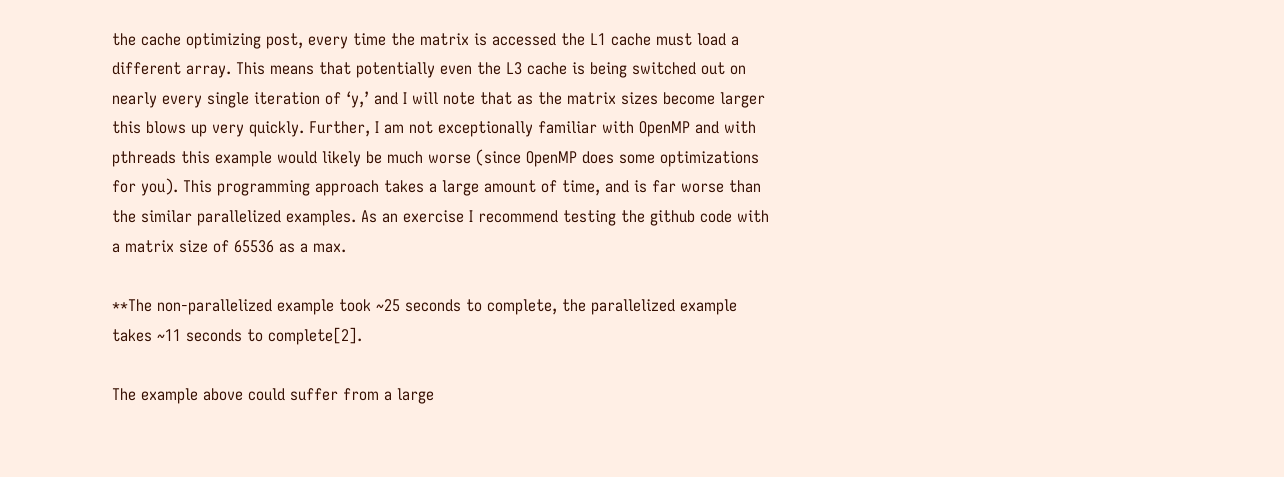the cache optimizing post, every time the matrix is accessed the L1 cache must load a different array. This means that potentially even the L3 cache is being switched out on nearly every single iteration of ‘y,’ and I will note that as the matrix sizes become larger this blows up very quickly. Further, I am not exceptionally familiar with OpenMP and with pthreads this example would likely be much worse (since OpenMP does some optimizations for you). This programming approach takes a large amount of time, and is far worse than the similar parallelized examples. As an exercise I recommend testing the github code with a matrix size of 65536 as a max.

**The non-parallelized example took ~25 seconds to complete, the parallelized example takes ~11 seconds to complete[2].

The example above could suffer from a large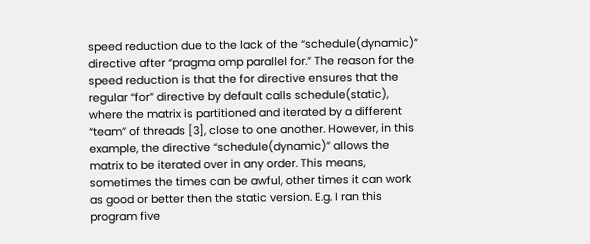speed reduction due to the lack of the “schedule(dynamic)” directive after “pragma omp parallel for.” The reason for the speed reduction is that the for directive ensures that the regular “for” directive by default calls schedule(static), where the matrix is partitioned and iterated by a different “team” of threads [3], close to one another. However, in this example, the directive “schedule(dynamic)” allows the matrix to be iterated over in any order. This means, sometimes the times can be awful, other times it can work as good or better then the static version. E.g. I ran this program five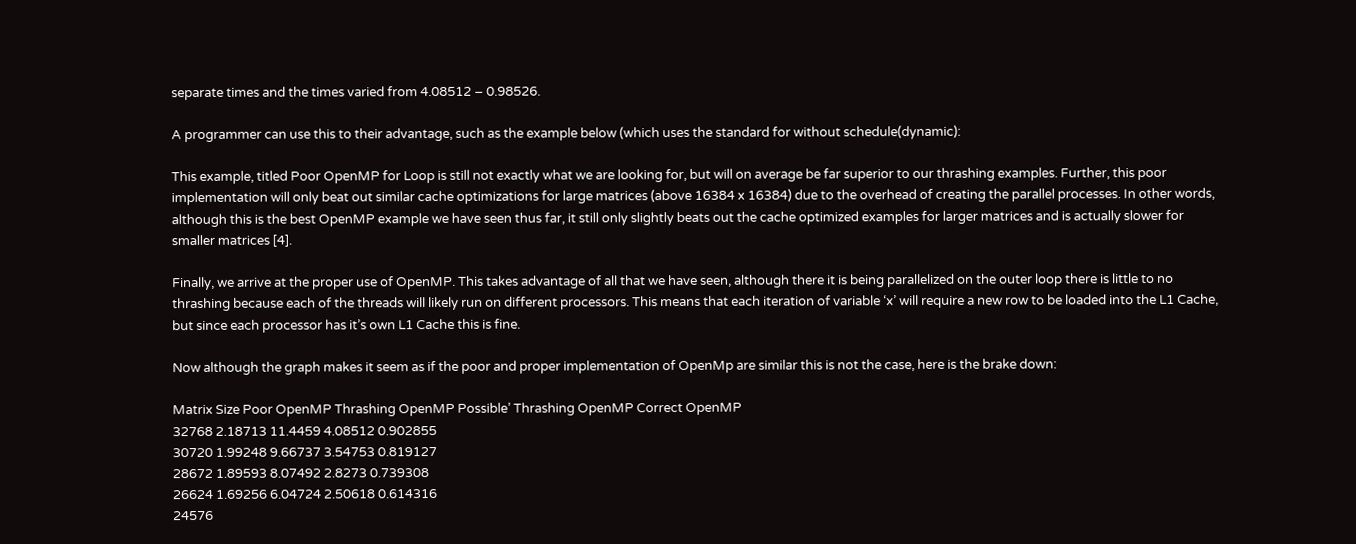separate times and the times varied from 4.08512 – 0.98526.

A programmer can use this to their advantage, such as the example below (which uses the standard for without schedule(dynamic):

This example, titled Poor OpenMP for Loop is still not exactly what we are looking for, but will on average be far superior to our thrashing examples. Further, this poor implementation will only beat out similar cache optimizations for large matrices (above 16384 x 16384) due to the overhead of creating the parallel processes. In other words, although this is the best OpenMP example we have seen thus far, it still only slightly beats out the cache optimized examples for larger matrices and is actually slower for smaller matrices [4].

Finally, we arrive at the proper use of OpenMP. This takes advantage of all that we have seen, although there it is being parallelized on the outer loop there is little to no thrashing because each of the threads will likely run on different processors. This means that each iteration of variable ‘x’ will require a new row to be loaded into the L1 Cache, but since each processor has it’s own L1 Cache this is fine.

Now although the graph makes it seem as if the poor and proper implementation of OpenMp are similar this is not the case, here is the brake down:

Matrix Size Poor OpenMP Thrashing OpenMP Possible’ Thrashing OpenMP Correct OpenMP
32768 2.18713 11.4459 4.08512 0.902855
30720 1.99248 9.66737 3.54753 0.819127
28672 1.89593 8.07492 2.8273 0.739308
26624 1.69256 6.04724 2.50618 0.614316
24576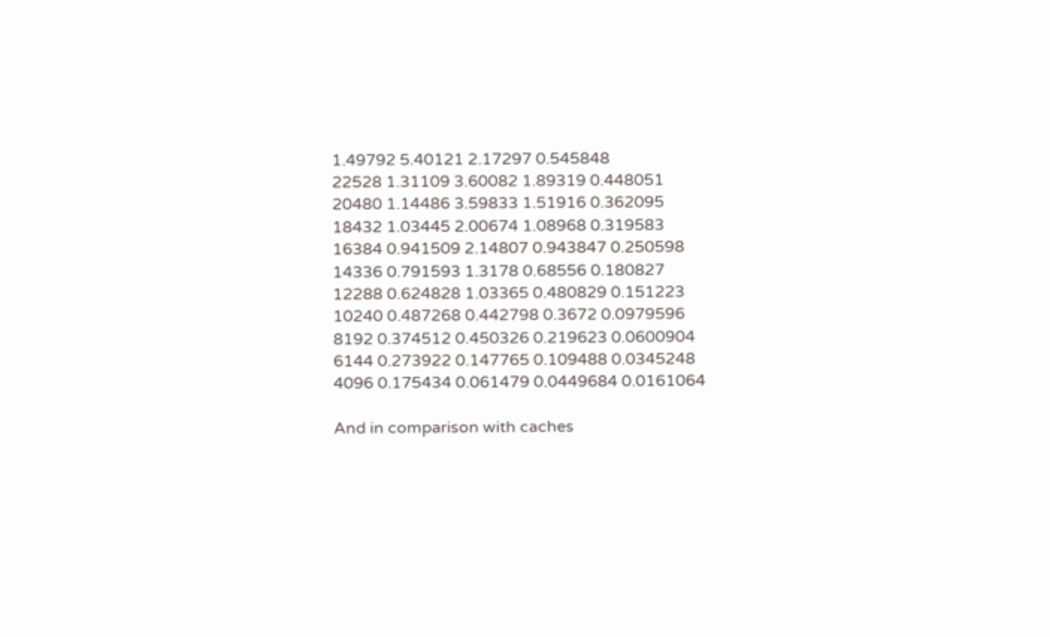1.49792 5.40121 2.17297 0.545848
22528 1.31109 3.60082 1.89319 0.448051
20480 1.14486 3.59833 1.51916 0.362095
18432 1.03445 2.00674 1.08968 0.319583
16384 0.941509 2.14807 0.943847 0.250598
14336 0.791593 1.3178 0.68556 0.180827
12288 0.624828 1.03365 0.480829 0.151223
10240 0.487268 0.442798 0.3672 0.0979596
8192 0.374512 0.450326 0.219623 0.0600904
6144 0.273922 0.147765 0.109488 0.0345248
4096 0.175434 0.061479 0.0449684 0.0161064

And in comparison with caches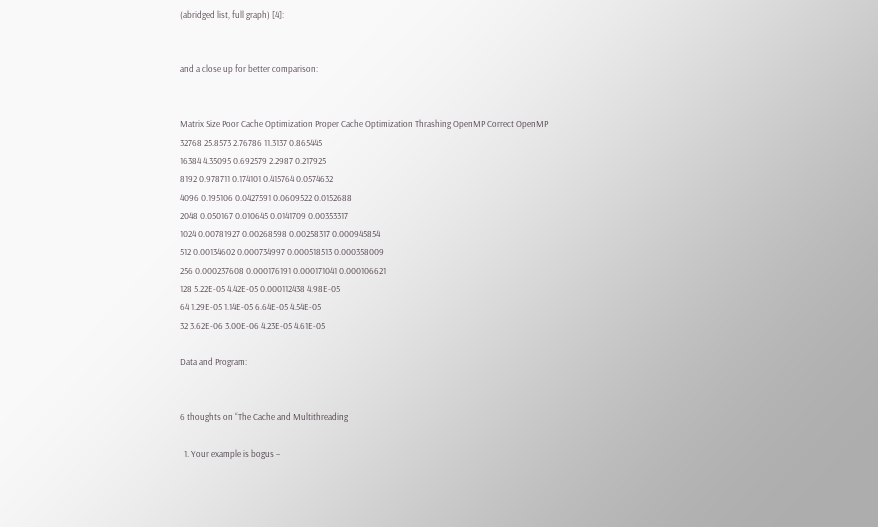(abridged list, full graph) [4]:


and a close up for better comparison:


Matrix Size Poor Cache Optimization Proper Cache Optimization Thrashing OpenMP Correct OpenMP
32768 25.8573 2.76786 11.3137 0.865445
16384 4.35095 0.692579 2.2987 0.217925
8192 0.978711 0.174101 0.415764 0.0574632
4096 0.195106 0.0427591 0.0609522 0.0152688
2048 0.050167 0.010645 0.0141709 0.00353317
1024 0.00781927 0.00268598 0.00258317 0.000945854
512 0.00134602 0.000734997 0.000518513 0.000358009
256 0.000237608 0.000176191 0.000171041 0.000106621
128 5.22E-05 4.42E-05 0.000112438 4.98E-05
64 1.29E-05 1.14E-05 6.64E-05 4.54E-05
32 3.62E-06 3.00E-06 4.23E-05 4.61E-05

Data and Program:


6 thoughts on “The Cache and Multithreading

  1. Your example is bogus –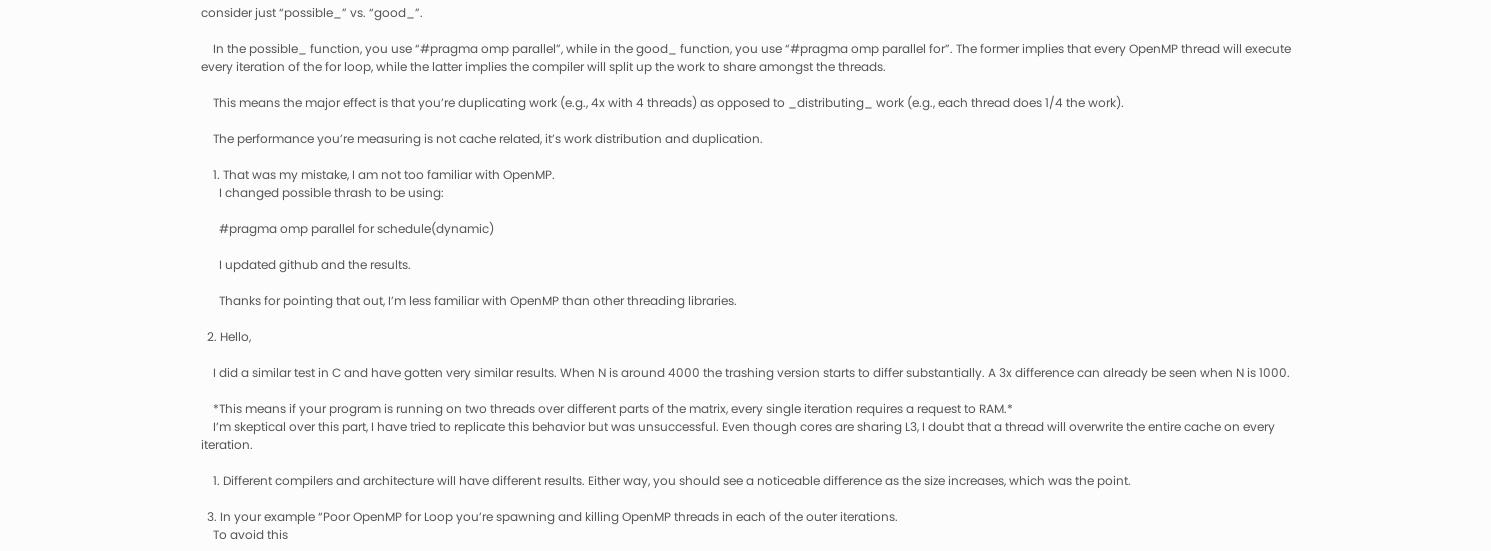consider just “possible_” vs. “good_”.

    In the possible_ function, you use “#pragma omp parallel”, while in the good_ function, you use “#pragma omp parallel for”. The former implies that every OpenMP thread will execute every iteration of the for loop, while the latter implies the compiler will split up the work to share amongst the threads.

    This means the major effect is that you’re duplicating work (e.g., 4x with 4 threads) as opposed to _distributing_ work (e.g., each thread does 1/4 the work).

    The performance you’re measuring is not cache related, it’s work distribution and duplication.

    1. That was my mistake, I am not too familiar with OpenMP.
      I changed possible thrash to be using:

      #pragma omp parallel for schedule(dynamic)

      I updated github and the results.

      Thanks for pointing that out, I’m less familiar with OpenMP than other threading libraries.

  2. Hello,

    I did a similar test in C and have gotten very similar results. When N is around 4000 the trashing version starts to differ substantially. A 3x difference can already be seen when N is 1000.

    *This means if your program is running on two threads over different parts of the matrix, every single iteration requires a request to RAM.*
    I’m skeptical over this part, I have tried to replicate this behavior but was unsuccessful. Even though cores are sharing L3, I doubt that a thread will overwrite the entire cache on every iteration.

    1. Different compilers and architecture will have different results. Either way, you should see a noticeable difference as the size increases, which was the point.

  3. In your example “Poor OpenMP for Loop you’re spawning and killing OpenMP threads in each of the outer iterations.
    To avoid this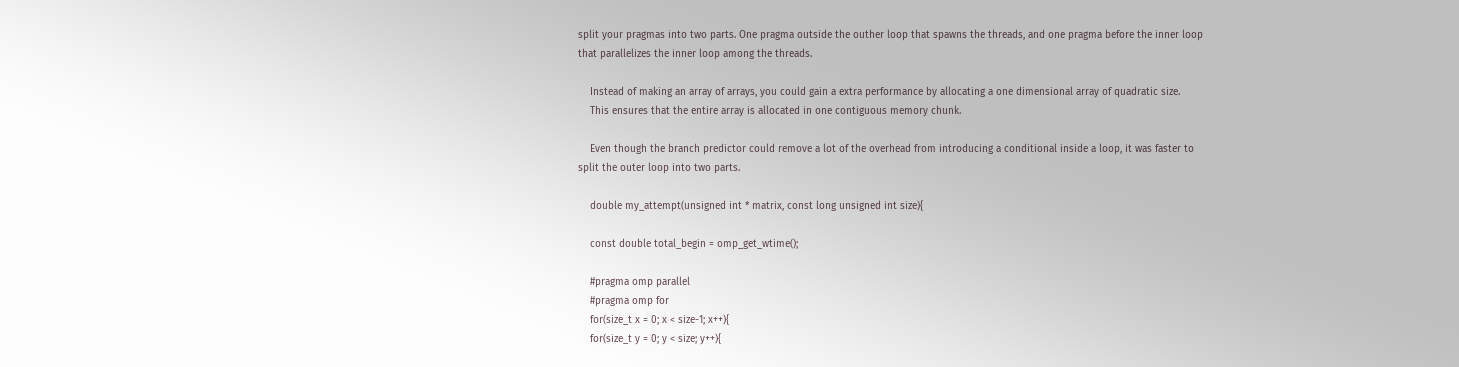split your pragmas into two parts. One pragma outside the outher loop that spawns the threads, and one pragma before the inner loop that parallelizes the inner loop among the threads.

    Instead of making an array of arrays, you could gain a extra performance by allocating a one dimensional array of quadratic size.
    This ensures that the entire array is allocated in one contiguous memory chunk.

    Even though the branch predictor could remove a lot of the overhead from introducing a conditional inside a loop, it was faster to split the outer loop into two parts.

    double my_attempt(unsigned int * matrix, const long unsigned int size){

    const double total_begin = omp_get_wtime();

    #pragma omp parallel
    #pragma omp for
    for(size_t x = 0; x < size-1; x++){
    for(size_t y = 0; y < size; y++){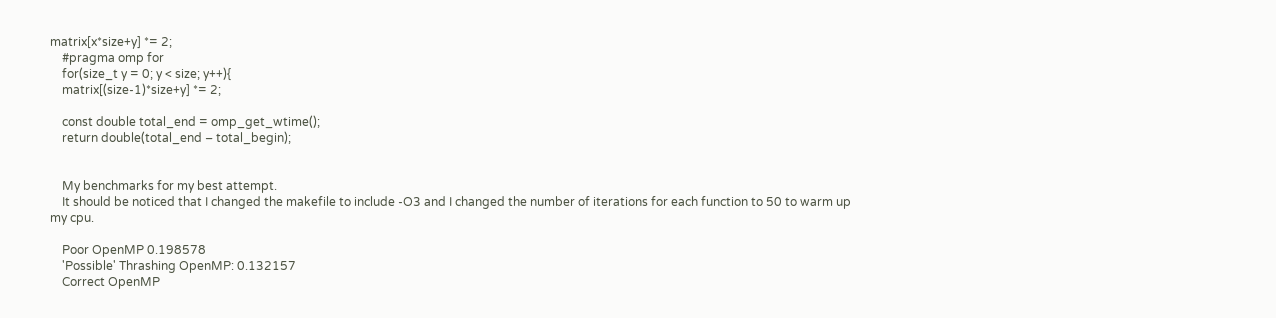matrix[x*size+y] *= 2;
    #pragma omp for
    for(size_t y = 0; y < size; y++){
    matrix[(size-1)*size+y] *= 2;

    const double total_end = omp_get_wtime();
    return double(total_end – total_begin);


    My benchmarks for my best attempt.
    It should be noticed that I changed the makefile to include -O3 and I changed the number of iterations for each function to 50 to warm up my cpu.

    Poor OpenMP 0.198578
    'Possible' Thrashing OpenMP: 0.132157
    Correct OpenMP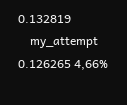0.132819
    my_attempt 0.126265 4,66%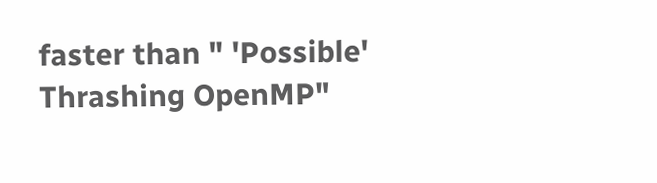faster than " 'Possible' Thrashing OpenMP"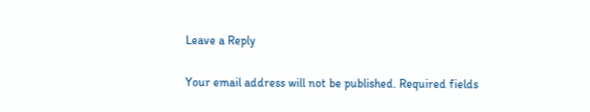Leave a Reply

Your email address will not be published. Required fields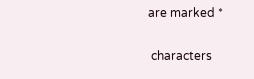are marked *

 characters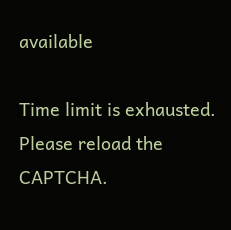available

Time limit is exhausted. Please reload the CAPTCHA.